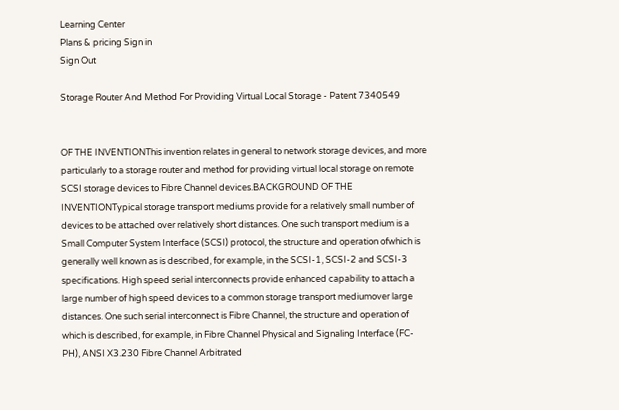Learning Center
Plans & pricing Sign in
Sign Out

Storage Router And Method For Providing Virtual Local Storage - Patent 7340549


OF THE INVENTIONThis invention relates in general to network storage devices, and more particularly to a storage router and method for providing virtual local storage on remote SCSI storage devices to Fibre Channel devices.BACKGROUND OF THE INVENTIONTypical storage transport mediums provide for a relatively small number of devices to be attached over relatively short distances. One such transport medium is a Small Computer System Interface (SCSI) protocol, the structure and operation ofwhich is generally well known as is described, for example, in the SCSI-1, SCSI-2 and SCSI-3 specifications. High speed serial interconnects provide enhanced capability to attach a large number of high speed devices to a common storage transport mediumover large distances. One such serial interconnect is Fibre Channel, the structure and operation of which is described, for example, in Fibre Channel Physical and Signaling Interface (FC-PH), ANSI X3.230 Fibre Channel Arbitrated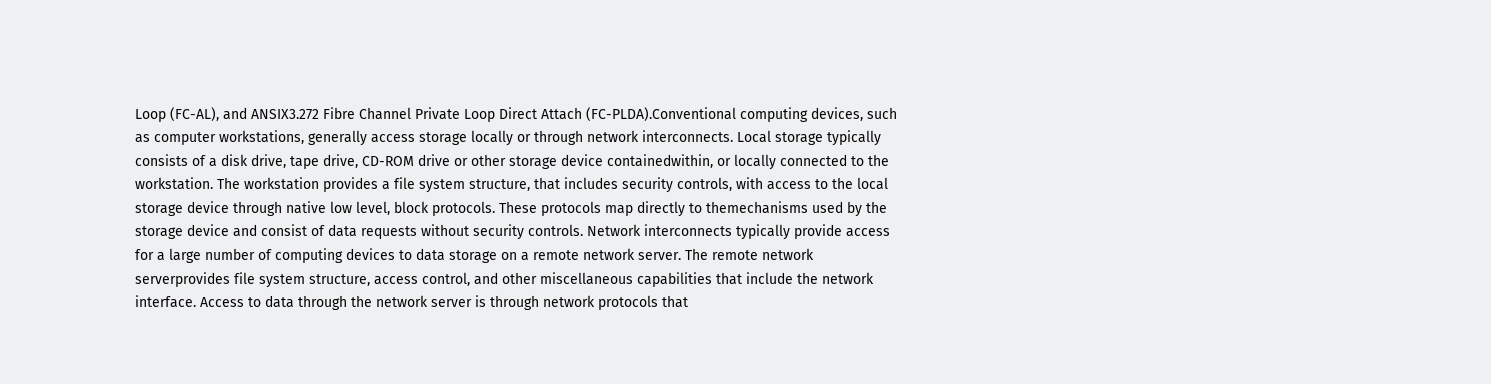Loop (FC-AL), and ANSIX3.272 Fibre Channel Private Loop Direct Attach (FC-PLDA).Conventional computing devices, such as computer workstations, generally access storage locally or through network interconnects. Local storage typically consists of a disk drive, tape drive, CD-ROM drive or other storage device containedwithin, or locally connected to the workstation. The workstation provides a file system structure, that includes security controls, with access to the local storage device through native low level, block protocols. These protocols map directly to themechanisms used by the storage device and consist of data requests without security controls. Network interconnects typically provide access for a large number of computing devices to data storage on a remote network server. The remote network serverprovides file system structure, access control, and other miscellaneous capabilities that include the network interface. Access to data through the network server is through network protocols that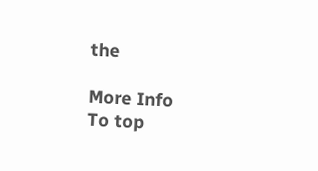the

More Info
To top